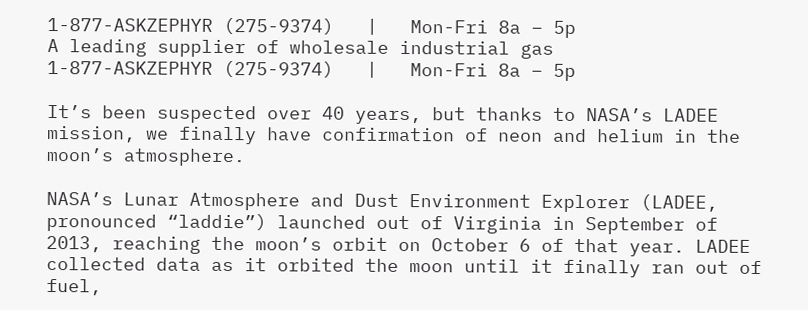1-877-ASKZEPHYR (275-9374)   |   Mon-Fri 8a – 5p
A leading supplier of wholesale industrial gas
1-877-ASKZEPHYR (275-9374)   |   Mon-Fri 8a – 5p

It’s been suspected over 40 years, but thanks to NASA’s LADEE mission, we finally have confirmation of neon and helium in the moon’s atmosphere.

NASA’s Lunar Atmosphere and Dust Environment Explorer (LADEE, pronounced “laddie”) launched out of Virginia in September of 2013, reaching the moon’s orbit on October 6 of that year. LADEE collected data as it orbited the moon until it finally ran out of fuel,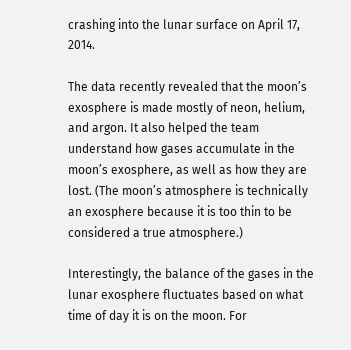crashing into the lunar surface on April 17, 2014.

The data recently revealed that the moon’s exosphere is made mostly of neon, helium, and argon. It also helped the team understand how gases accumulate in the moon’s exosphere, as well as how they are lost. (The moon’s atmosphere is technically an exosphere because it is too thin to be considered a true atmosphere.)

Interestingly, the balance of the gases in the lunar exosphere fluctuates based on what time of day it is on the moon. For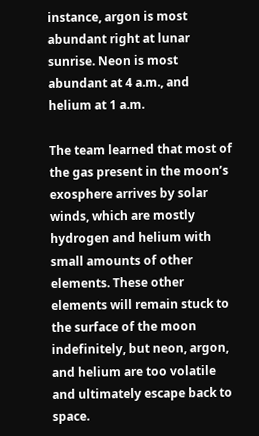instance, argon is most abundant right at lunar sunrise. Neon is most abundant at 4 a.m., and helium at 1 a.m.

The team learned that most of the gas present in the moon’s exosphere arrives by solar winds, which are mostly hydrogen and helium with small amounts of other elements. These other elements will remain stuck to the surface of the moon indefinitely, but neon, argon, and helium are too volatile and ultimately escape back to space.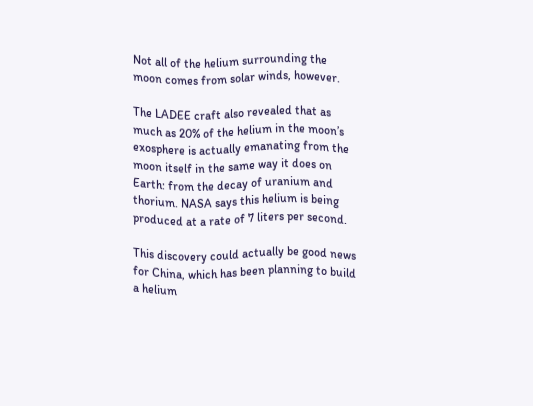Not all of the helium surrounding the moon comes from solar winds, however.

The LADEE craft also revealed that as much as 20% of the helium in the moon’s exosphere is actually emanating from the moon itself in the same way it does on Earth: from the decay of uranium and thorium. NASA says this helium is being produced at a rate of 7 liters per second.

This discovery could actually be good news for China, which has been planning to build a helium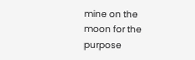mine on the moon for the purpose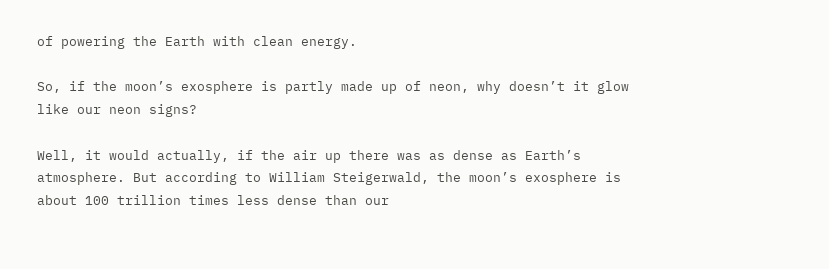of powering the Earth with clean energy.

So, if the moon’s exosphere is partly made up of neon, why doesn’t it glow like our neon signs?

Well, it would actually, if the air up there was as dense as Earth’s atmosphere. But according to William Steigerwald, the moon’s exosphere is about 100 trillion times less dense than our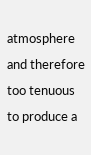atmosphere and therefore too tenuous to produce a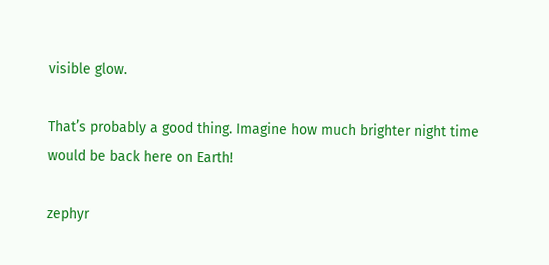visible glow.

That’s probably a good thing. Imagine how much brighter night time would be back here on Earth!

zephyr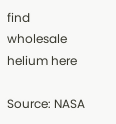find wholesale helium here

Source: NASA